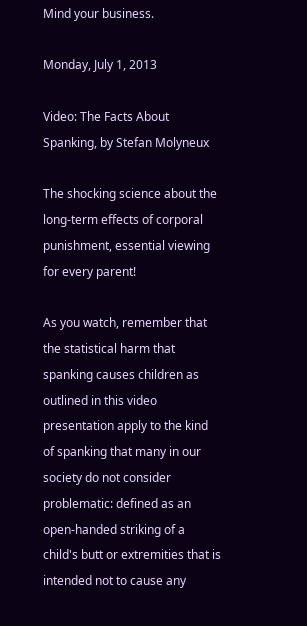Mind your business.

Monday, July 1, 2013

Video: The Facts About Spanking, by Stefan Molyneux

The shocking science about the long-term effects of corporal punishment, essential viewing for every parent!

As you watch, remember that the statistical harm that spanking causes children as outlined in this video presentation apply to the kind of spanking that many in our society do not consider problematic: defined as an open-handed striking of a child's butt or extremities that is intended not to cause any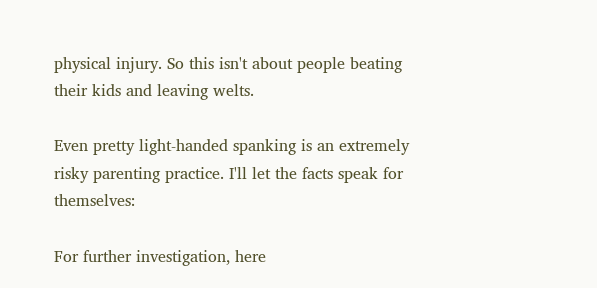physical injury. So this isn't about people beating their kids and leaving welts.

Even pretty light-handed spanking is an extremely risky parenting practice. I'll let the facts speak for themselves:

For further investigation, here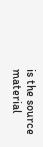is the source material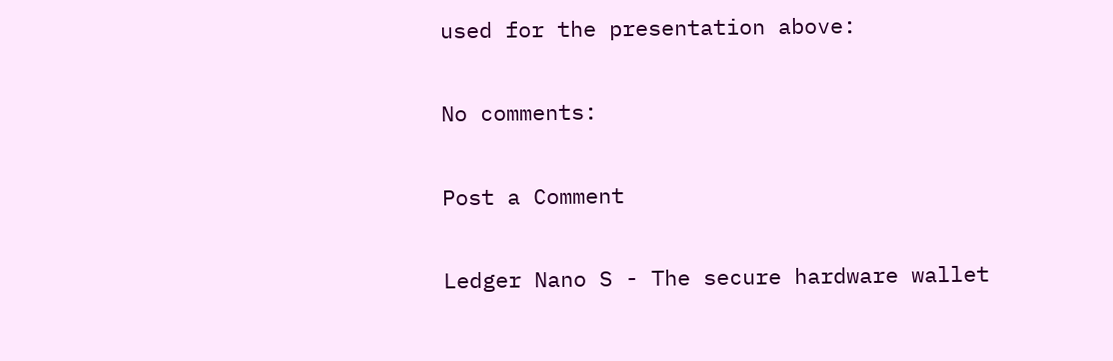used for the presentation above:

No comments:

Post a Comment

Ledger Nano S - The secure hardware wallet